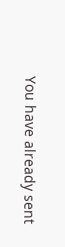You have already sent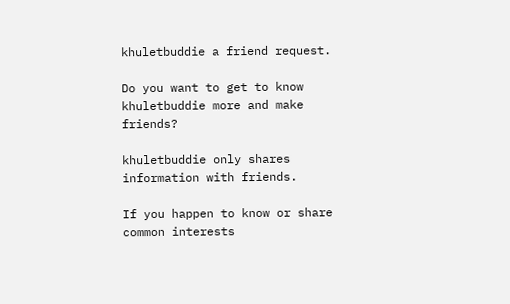khuletbuddie a friend request.

Do you want to get to know khuletbuddie more and make friends?

khuletbuddie only shares information with friends.

If you happen to know or share common interests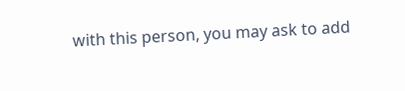with this person, you may ask to add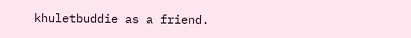khuletbuddie as a friend.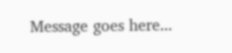Message goes here...